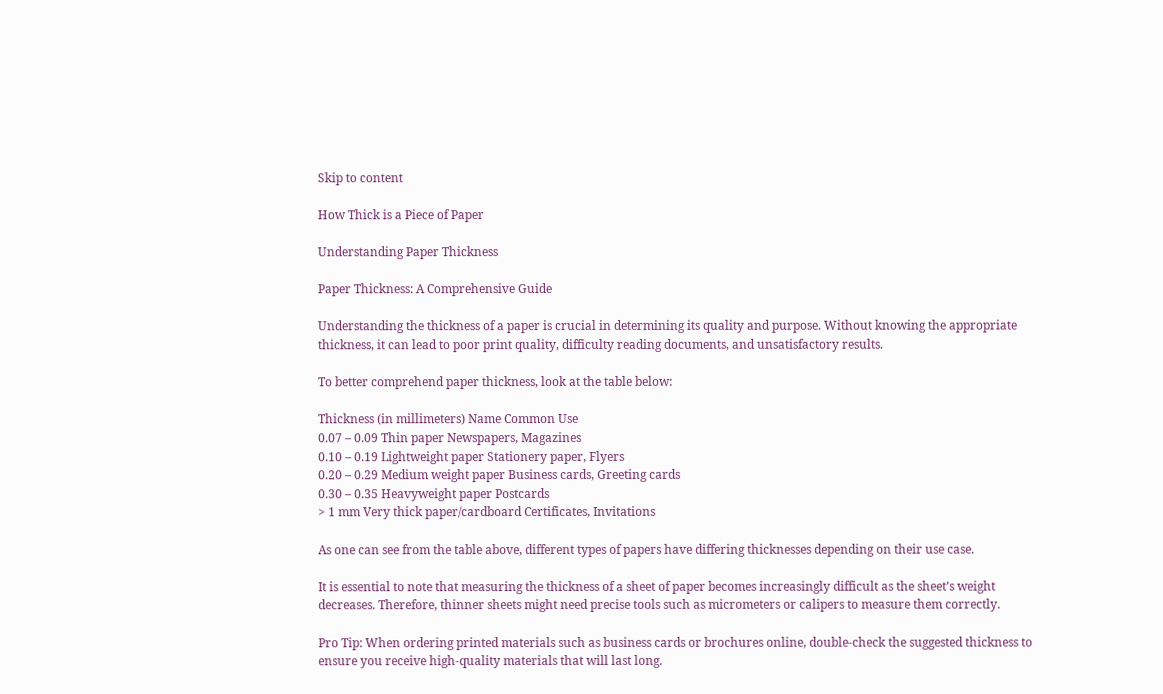Skip to content

How Thick is a Piece of Paper

Understanding Paper Thickness

Paper Thickness: A Comprehensive Guide

Understanding the thickness of a paper is crucial in determining its quality and purpose. Without knowing the appropriate thickness, it can lead to poor print quality, difficulty reading documents, and unsatisfactory results.

To better comprehend paper thickness, look at the table below:

Thickness (in millimeters) Name Common Use
0.07 – 0.09 Thin paper Newspapers, Magazines
0.10 – 0.19 Lightweight paper Stationery paper, Flyers
0.20 – 0.29 Medium weight paper Business cards, Greeting cards
0.30 – 0.35 Heavyweight paper Postcards
> 1 mm Very thick paper/cardboard Certificates, Invitations

As one can see from the table above, different types of papers have differing thicknesses depending on their use case.

It is essential to note that measuring the thickness of a sheet of paper becomes increasingly difficult as the sheet’s weight decreases. Therefore, thinner sheets might need precise tools such as micrometers or calipers to measure them correctly.

Pro Tip: When ordering printed materials such as business cards or brochures online, double-check the suggested thickness to ensure you receive high-quality materials that will last long.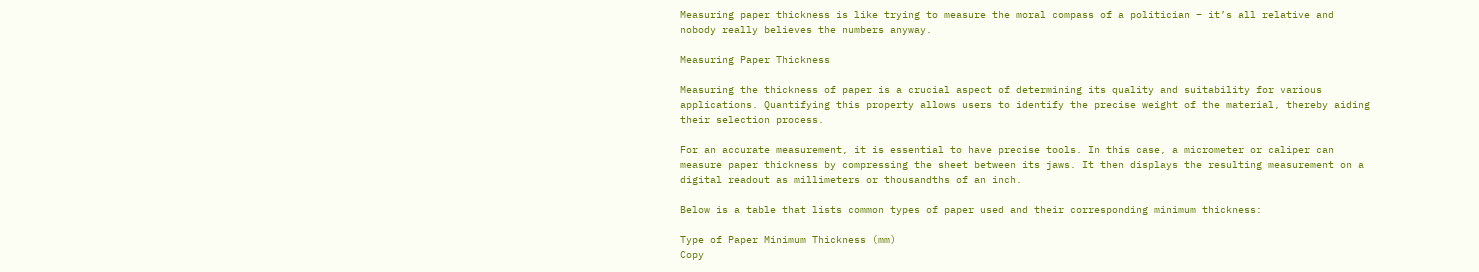Measuring paper thickness is like trying to measure the moral compass of a politician – it’s all relative and nobody really believes the numbers anyway.

Measuring Paper Thickness

Measuring the thickness of paper is a crucial aspect of determining its quality and suitability for various applications. Quantifying this property allows users to identify the precise weight of the material, thereby aiding their selection process.

For an accurate measurement, it is essential to have precise tools. In this case, a micrometer or caliper can measure paper thickness by compressing the sheet between its jaws. It then displays the resulting measurement on a digital readout as millimeters or thousandths of an inch.

Below is a table that lists common types of paper used and their corresponding minimum thickness:

Type of Paper Minimum Thickness (mm)
Copy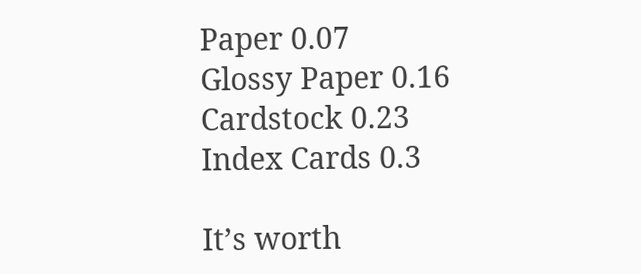Paper 0.07
Glossy Paper 0.16
Cardstock 0.23
Index Cards 0.3

It’s worth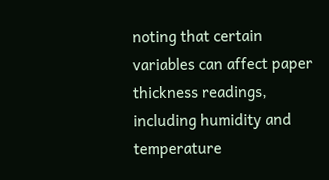noting that certain variables can affect paper thickness readings, including humidity and temperature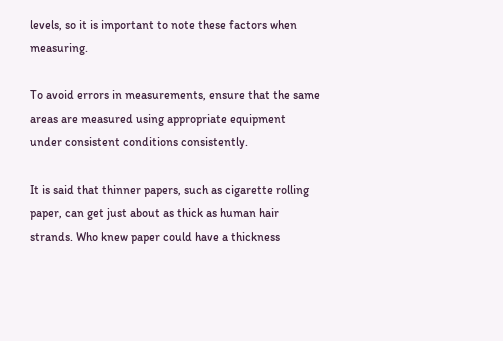levels, so it is important to note these factors when measuring.

To avoid errors in measurements, ensure that the same areas are measured using appropriate equipment under consistent conditions consistently.

It is said that thinner papers, such as cigarette rolling paper, can get just about as thick as human hair strands. Who knew paper could have a thickness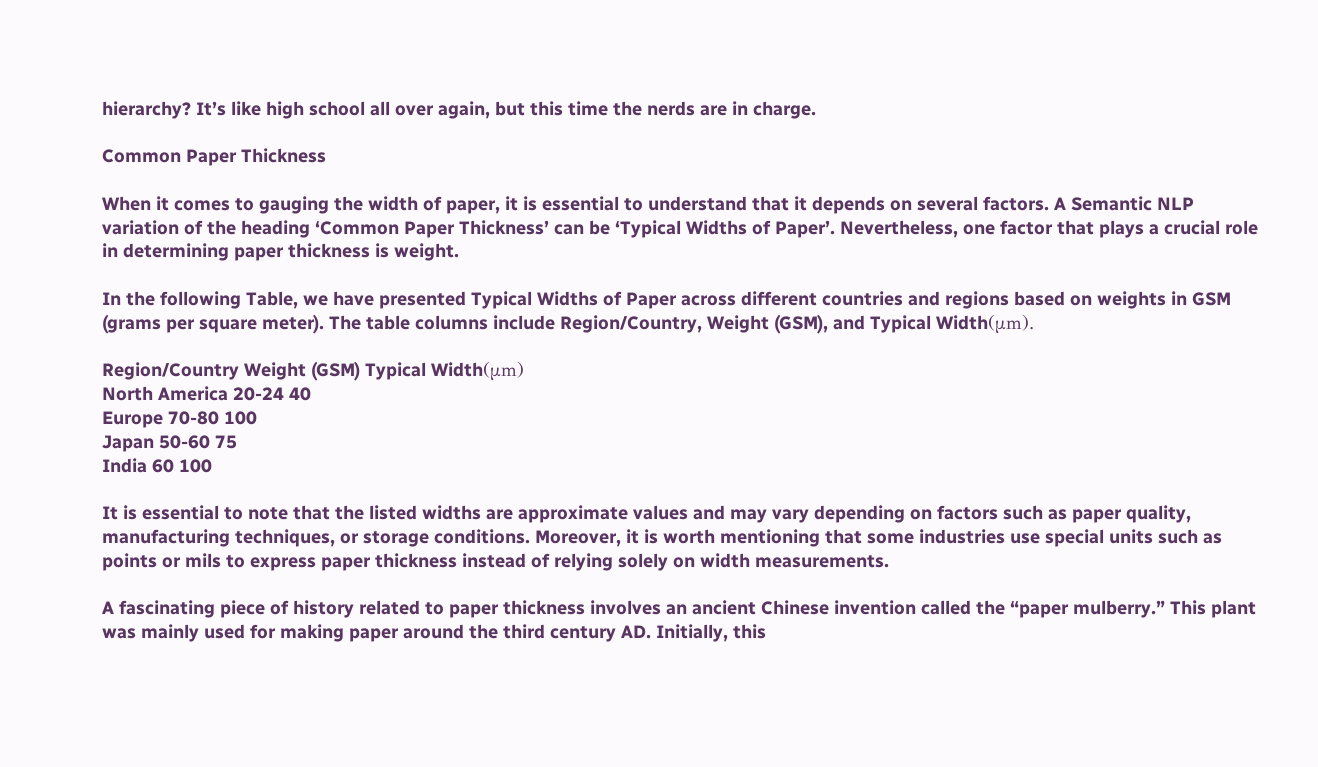hierarchy? It’s like high school all over again, but this time the nerds are in charge.

Common Paper Thickness

When it comes to gauging the width of paper, it is essential to understand that it depends on several factors. A Semantic NLP variation of the heading ‘Common Paper Thickness’ can be ‘Typical Widths of Paper’. Nevertheless, one factor that plays a crucial role in determining paper thickness is weight.

In the following Table, we have presented Typical Widths of Paper across different countries and regions based on weights in GSM (grams per square meter). The table columns include Region/Country, Weight (GSM), and Typical Width(μm).

Region/Country Weight (GSM) Typical Width(μm)
North America 20-24 40
Europe 70-80 100
Japan 50-60 75
India 60 100

It is essential to note that the listed widths are approximate values and may vary depending on factors such as paper quality, manufacturing techniques, or storage conditions. Moreover, it is worth mentioning that some industries use special units such as points or mils to express paper thickness instead of relying solely on width measurements.

A fascinating piece of history related to paper thickness involves an ancient Chinese invention called the “paper mulberry.” This plant was mainly used for making paper around the third century AD. Initially, this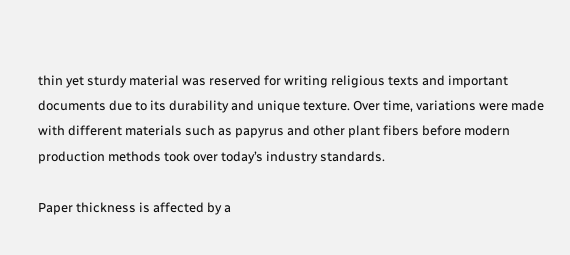thin yet sturdy material was reserved for writing religious texts and important documents due to its durability and unique texture. Over time, variations were made with different materials such as papyrus and other plant fibers before modern production methods took over today’s industry standards.

Paper thickness is affected by a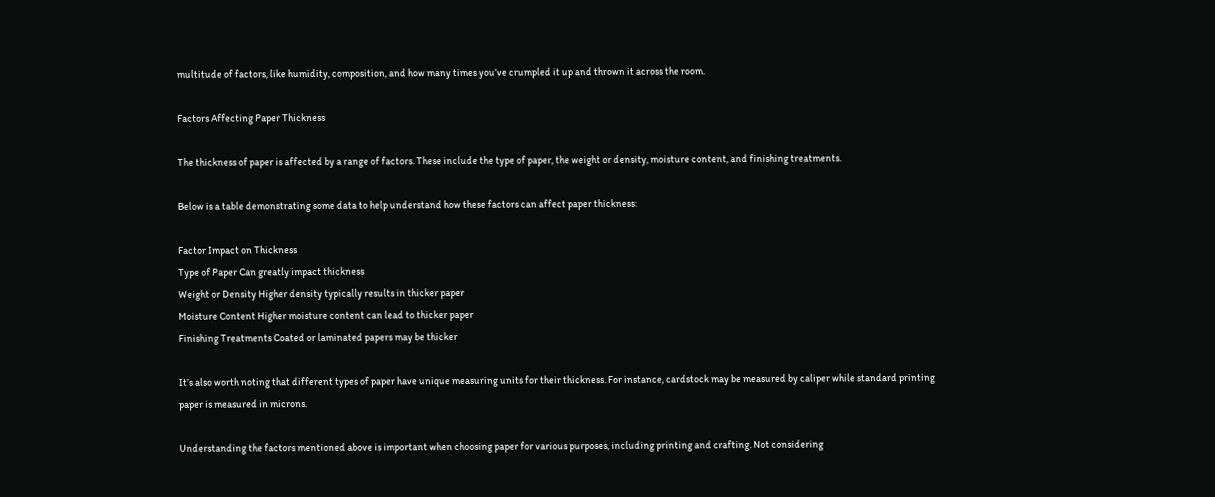multitude of factors, like humidity, composition, and how many times you’ve crumpled it up and thrown it across the room.

Factors Affecting Paper Thickness

The thickness of paper is affected by a range of factors. These include the type of paper, the weight or density, moisture content, and finishing treatments.

Below is a table demonstrating some data to help understand how these factors can affect paper thickness:

Factor Impact on Thickness
Type of Paper Can greatly impact thickness
Weight or Density Higher density typically results in thicker paper
Moisture Content Higher moisture content can lead to thicker paper
Finishing Treatments Coated or laminated papers may be thicker

It’s also worth noting that different types of paper have unique measuring units for their thickness. For instance, cardstock may be measured by caliper while standard printing paper is measured in microns.

Understanding the factors mentioned above is important when choosing paper for various purposes, including printing and crafting. Not considering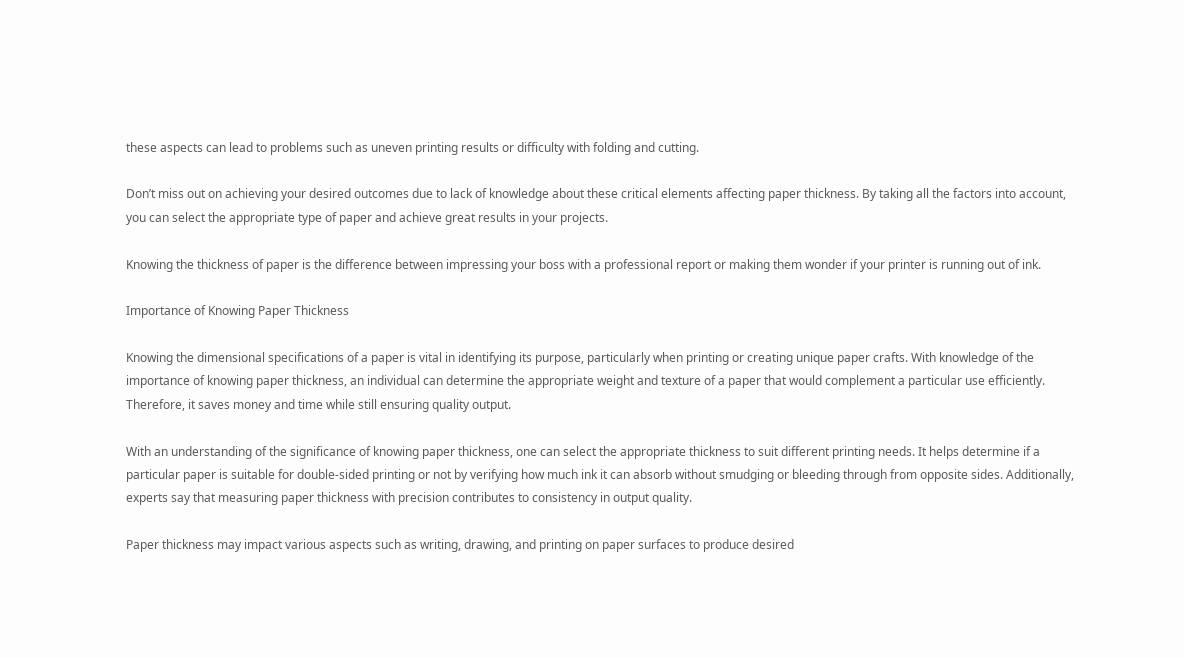these aspects can lead to problems such as uneven printing results or difficulty with folding and cutting.

Don’t miss out on achieving your desired outcomes due to lack of knowledge about these critical elements affecting paper thickness. By taking all the factors into account, you can select the appropriate type of paper and achieve great results in your projects.

Knowing the thickness of paper is the difference between impressing your boss with a professional report or making them wonder if your printer is running out of ink.

Importance of Knowing Paper Thickness

Knowing the dimensional specifications of a paper is vital in identifying its purpose, particularly when printing or creating unique paper crafts. With knowledge of the importance of knowing paper thickness, an individual can determine the appropriate weight and texture of a paper that would complement a particular use efficiently. Therefore, it saves money and time while still ensuring quality output.

With an understanding of the significance of knowing paper thickness, one can select the appropriate thickness to suit different printing needs. It helps determine if a particular paper is suitable for double-sided printing or not by verifying how much ink it can absorb without smudging or bleeding through from opposite sides. Additionally, experts say that measuring paper thickness with precision contributes to consistency in output quality.

Paper thickness may impact various aspects such as writing, drawing, and printing on paper surfaces to produce desired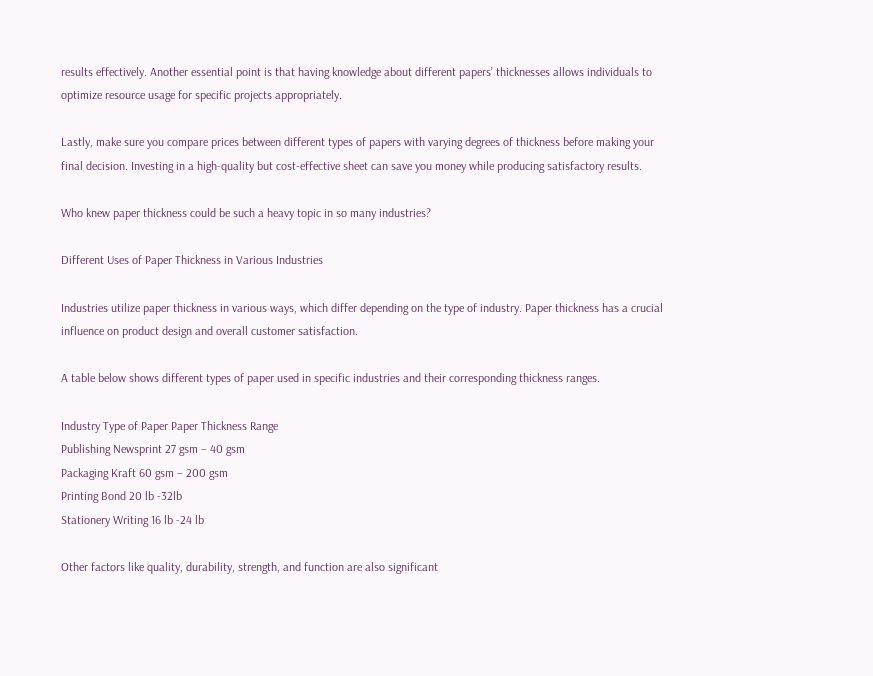results effectively. Another essential point is that having knowledge about different papers’ thicknesses allows individuals to optimize resource usage for specific projects appropriately.

Lastly, make sure you compare prices between different types of papers with varying degrees of thickness before making your final decision. Investing in a high-quality but cost-effective sheet can save you money while producing satisfactory results.

Who knew paper thickness could be such a heavy topic in so many industries?

Different Uses of Paper Thickness in Various Industries

Industries utilize paper thickness in various ways, which differ depending on the type of industry. Paper thickness has a crucial influence on product design and overall customer satisfaction.

A table below shows different types of paper used in specific industries and their corresponding thickness ranges.

Industry Type of Paper Paper Thickness Range
Publishing Newsprint 27 gsm – 40 gsm
Packaging Kraft 60 gsm – 200 gsm
Printing Bond 20 lb -32lb
Stationery Writing 16 lb -24 lb

Other factors like quality, durability, strength, and function are also significant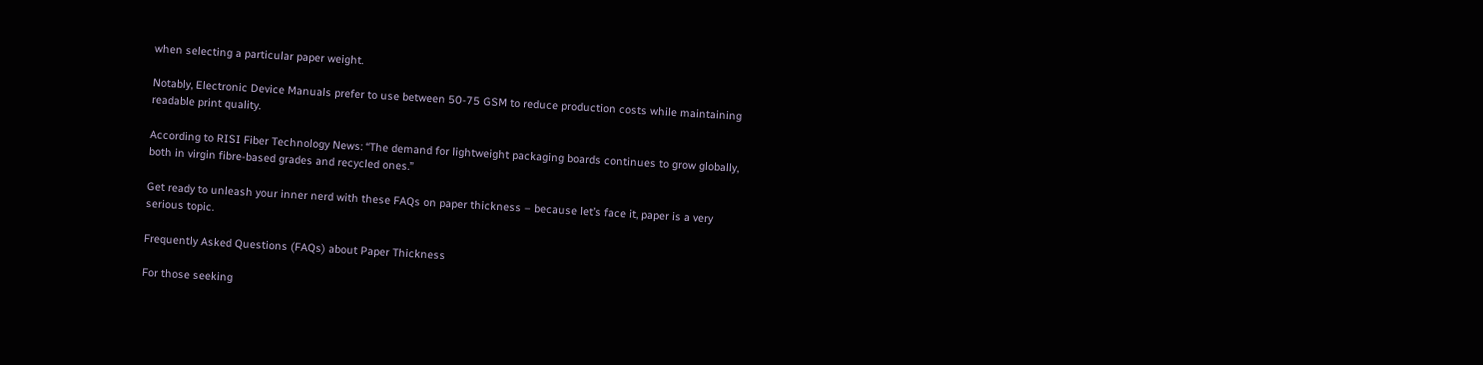when selecting a particular paper weight.

Notably, Electronic Device Manuals prefer to use between 50-75 GSM to reduce production costs while maintaining readable print quality.

According to RISI Fiber Technology News: “The demand for lightweight packaging boards continues to grow globally, both in virgin fibre-based grades and recycled ones.”

Get ready to unleash your inner nerd with these FAQs on paper thickness – because let’s face it, paper is a very serious topic.

Frequently Asked Questions (FAQs) about Paper Thickness

For those seeking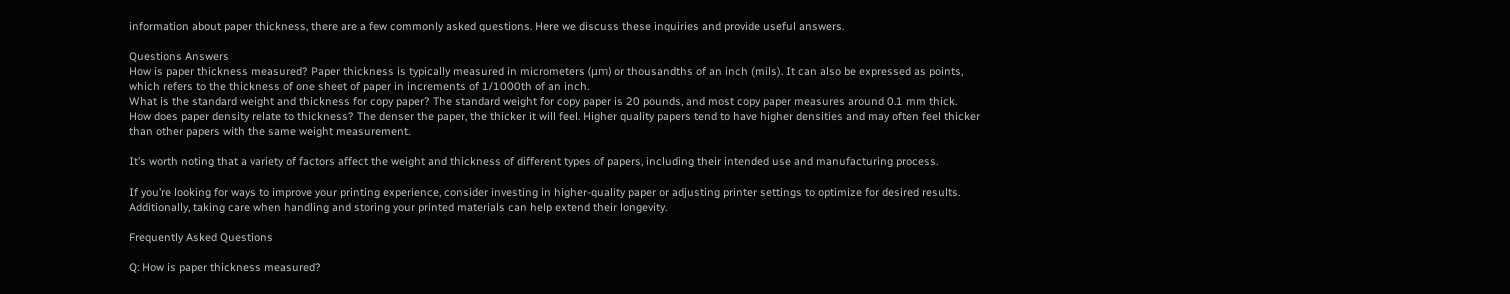information about paper thickness, there are a few commonly asked questions. Here we discuss these inquiries and provide useful answers.

Questions Answers
How is paper thickness measured? Paper thickness is typically measured in micrometers (μm) or thousandths of an inch (mils). It can also be expressed as points, which refers to the thickness of one sheet of paper in increments of 1/1000th of an inch.
What is the standard weight and thickness for copy paper? The standard weight for copy paper is 20 pounds, and most copy paper measures around 0.1 mm thick.
How does paper density relate to thickness? The denser the paper, the thicker it will feel. Higher quality papers tend to have higher densities and may often feel thicker than other papers with the same weight measurement.

It’s worth noting that a variety of factors affect the weight and thickness of different types of papers, including their intended use and manufacturing process.

If you’re looking for ways to improve your printing experience, consider investing in higher-quality paper or adjusting printer settings to optimize for desired results. Additionally, taking care when handling and storing your printed materials can help extend their longevity.

Frequently Asked Questions

Q: How is paper thickness measured?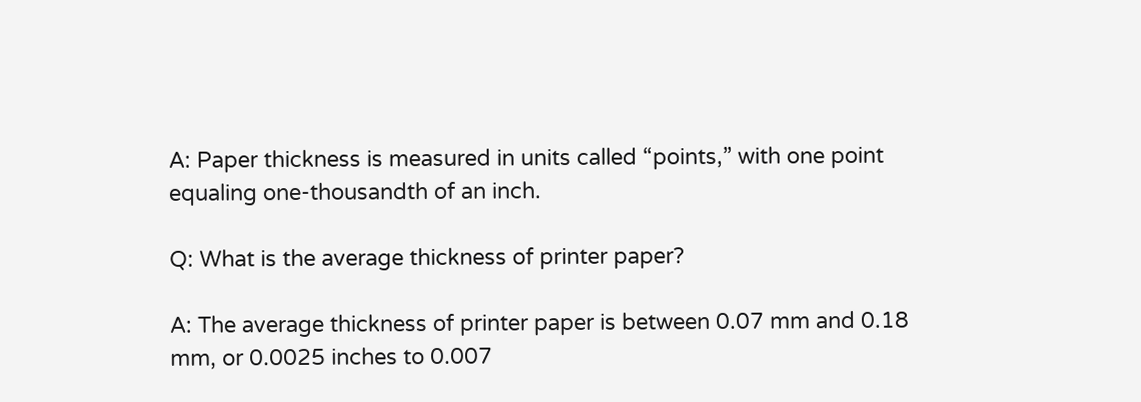A: Paper thickness is measured in units called “points,” with one point equaling one-thousandth of an inch.

Q: What is the average thickness of printer paper?

A: The average thickness of printer paper is between 0.07 mm and 0.18 mm, or 0.0025 inches to 0.007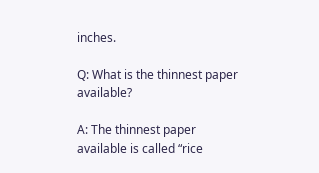inches.

Q: What is the thinnest paper available?

A: The thinnest paper available is called “rice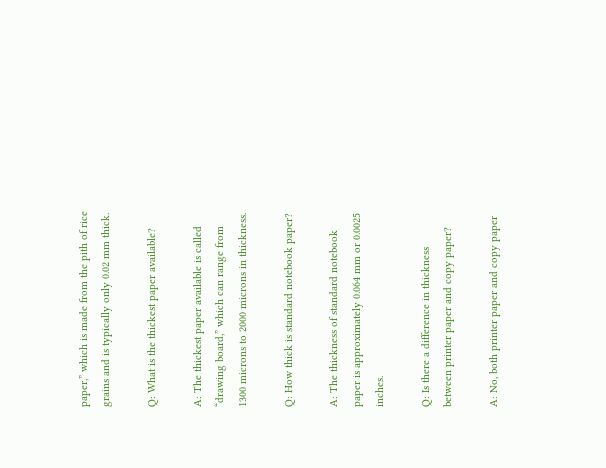paper,” which is made from the pith of rice grains and is typically only 0.02 mm thick.

Q: What is the thickest paper available?

A: The thickest paper available is called “drawing board,” which can range from 1300 microns to 2000 microns in thickness.

Q: How thick is standard notebook paper?

A: The thickness of standard notebook paper is approximately 0.064 mm or 0.0025 inches.

Q: Is there a difference in thickness between printer paper and copy paper?

A: No, both printer paper and copy paper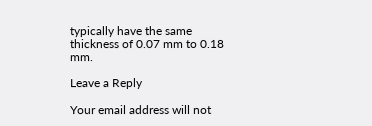typically have the same thickness of 0.07 mm to 0.18 mm.

Leave a Reply

Your email address will not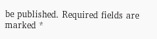be published. Required fields are marked *